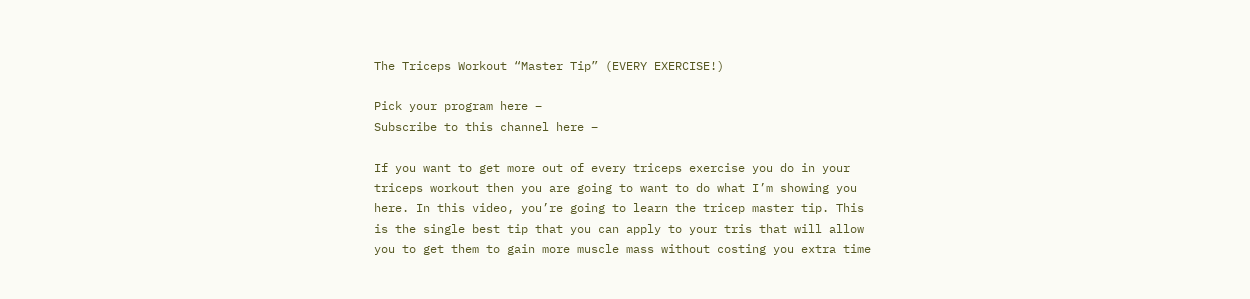The Triceps Workout “Master Tip” (EVERY EXERCISE!)

Pick your program here –
Subscribe to this channel here –

If you want to get more out of every triceps exercise you do in your triceps workout then you are going to want to do what I’m showing you here. In this video, you’re going to learn the tricep master tip. This is the single best tip that you can apply to your tris that will allow you to get them to gain more muscle mass without costing you extra time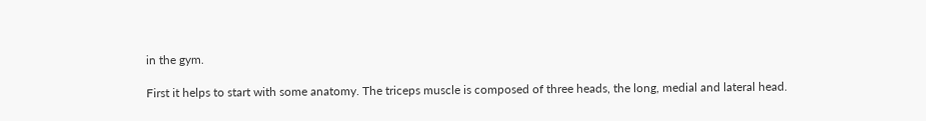in the gym.

First it helps to start with some anatomy. The triceps muscle is composed of three heads, the long, medial and lateral head.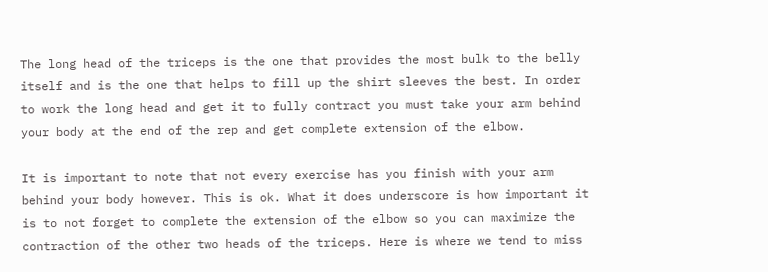The long head of the triceps is the one that provides the most bulk to the belly itself and is the one that helps to fill up the shirt sleeves the best. In order to work the long head and get it to fully contract you must take your arm behind your body at the end of the rep and get complete extension of the elbow.

It is important to note that not every exercise has you finish with your arm behind your body however. This is ok. What it does underscore is how important it is to not forget to complete the extension of the elbow so you can maximize the contraction of the other two heads of the triceps. Here is where we tend to miss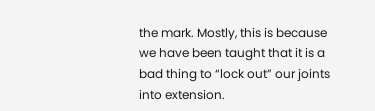the mark. Mostly, this is because we have been taught that it is a bad thing to “lock out” our joints into extension.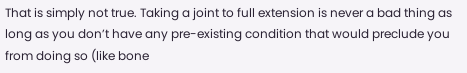That is simply not true. Taking a joint to full extension is never a bad thing as long as you don’t have any pre-existing condition that would preclude you from doing so (like bone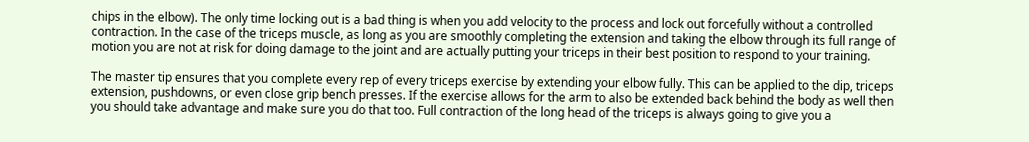chips in the elbow). The only time locking out is a bad thing is when you add velocity to the process and lock out forcefully without a controlled contraction. In the case of the triceps muscle, as long as you are smoothly completing the extension and taking the elbow through its full range of motion you are not at risk for doing damage to the joint and are actually putting your triceps in their best position to respond to your training.

The master tip ensures that you complete every rep of every triceps exercise by extending your elbow fully. This can be applied to the dip, triceps extension, pushdowns, or even close grip bench presses. If the exercise allows for the arm to also be extended back behind the body as well then you should take advantage and make sure you do that too. Full contraction of the long head of the triceps is always going to give you a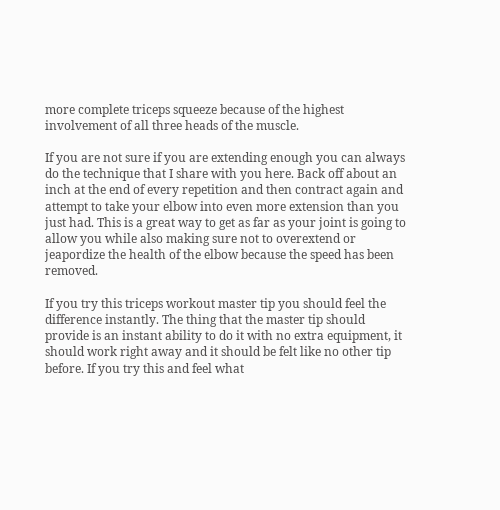more complete triceps squeeze because of the highest involvement of all three heads of the muscle.

If you are not sure if you are extending enough you can always do the technique that I share with you here. Back off about an inch at the end of every repetition and then contract again and attempt to take your elbow into even more extension than you just had. This is a great way to get as far as your joint is going to allow you while also making sure not to overextend or jeapordize the health of the elbow because the speed has been removed.

If you try this triceps workout master tip you should feel the difference instantly. The thing that the master tip should provide is an instant ability to do it with no extra equipment, it should work right away and it should be felt like no other tip before. If you try this and feel what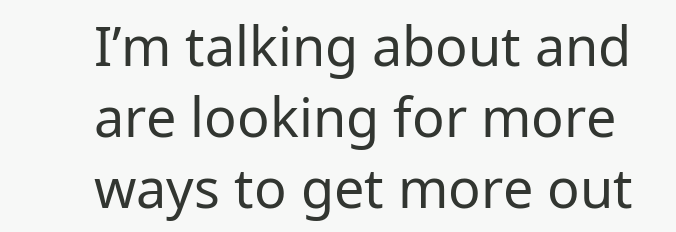I’m talking about and are looking for more ways to get more out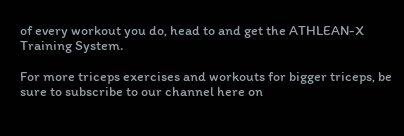of every workout you do, head to and get the ATHLEAN-X Training System.

For more triceps exercises and workouts for bigger triceps, be sure to subscribe to our channel here on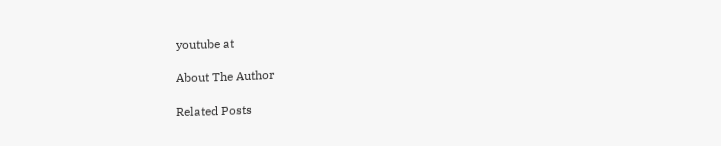youtube at

About The Author

Related Posts